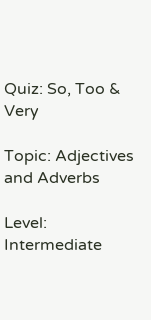Quiz: So, Too & Very

Topic: Adjectives and Adverbs

Level: Intermediate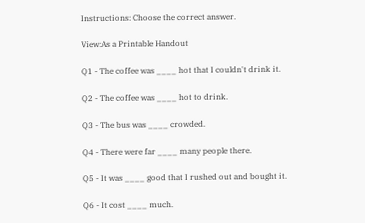Instructions: Choose the correct answer.

View:As a Printable Handout

Q1 - The coffee was ____ hot that I couldn't drink it.

Q2 - The coffee was ____ hot to drink.

Q3 - The bus was ____ crowded.

Q4 - There were far ____ many people there.

Q5 - It was ____ good that I rushed out and bought it.

Q6 - It cost ____ much.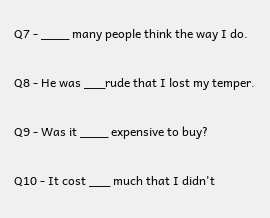Q7 - ____ many people think the way I do.

Q8 - He was ___rude that I lost my temper.

Q9 - Was it ____ expensive to buy?

Q10 - It cost ___ much that I didn't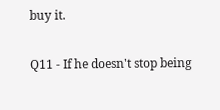buy it.

Q11 - If he doesn't stop being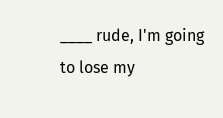____ rude, I'm going to lose my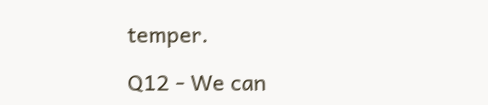temper.

Q12 - We can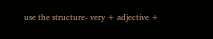use the structure- very + adjective +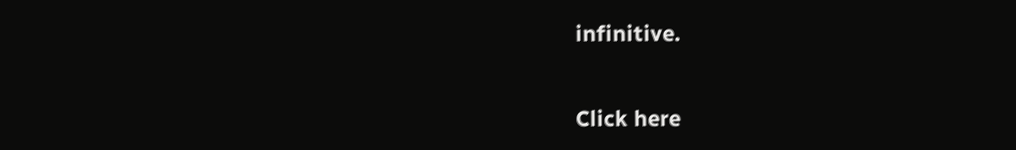infinitive.


Click here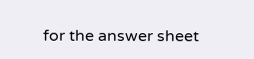for the answer sheet